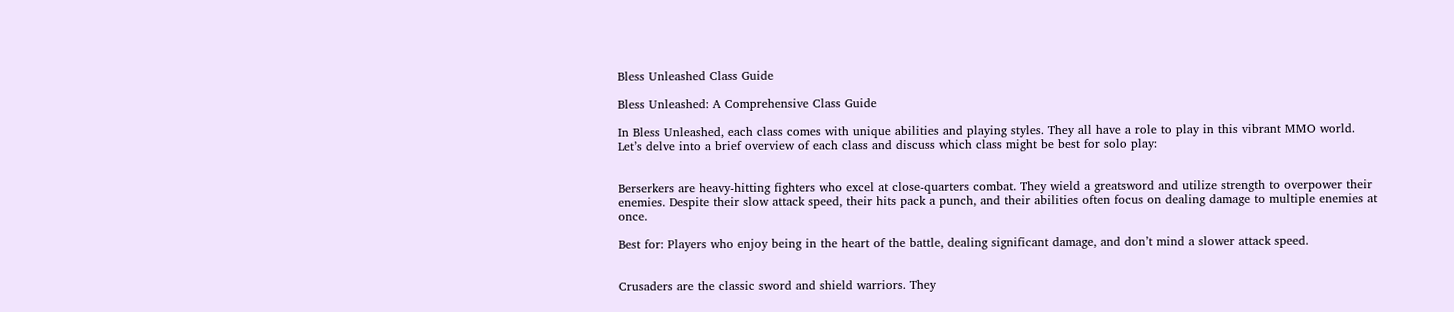Bless Unleashed Class Guide

Bless Unleashed: A Comprehensive Class Guide

In Bless Unleashed, each class comes with unique abilities and playing styles. They all have a role to play in this vibrant MMO world. Let’s delve into a brief overview of each class and discuss which class might be best for solo play:


Berserkers are heavy-hitting fighters who excel at close-quarters combat. They wield a greatsword and utilize strength to overpower their enemies. Despite their slow attack speed, their hits pack a punch, and their abilities often focus on dealing damage to multiple enemies at once.

Best for: Players who enjoy being in the heart of the battle, dealing significant damage, and don’t mind a slower attack speed.


Crusaders are the classic sword and shield warriors. They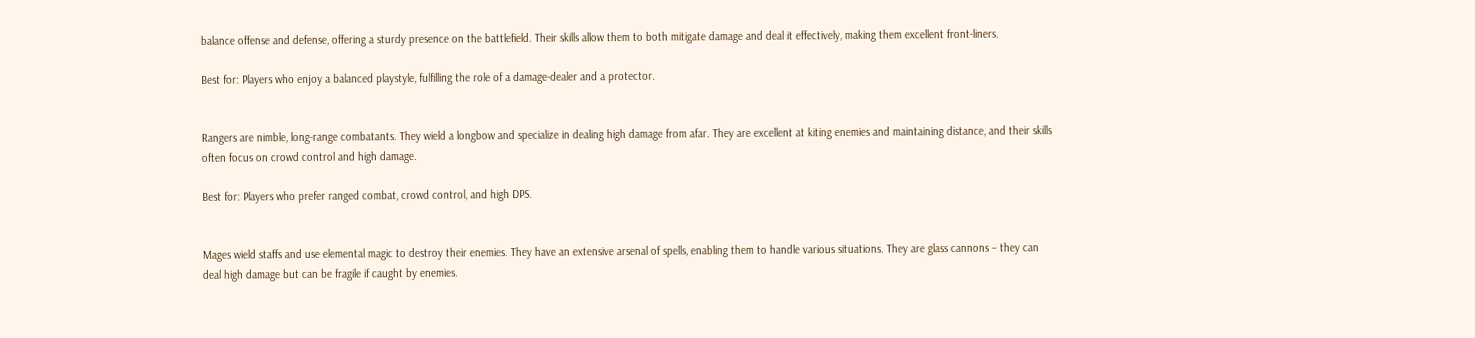balance offense and defense, offering a sturdy presence on the battlefield. Their skills allow them to both mitigate damage and deal it effectively, making them excellent front-liners.

Best for: Players who enjoy a balanced playstyle, fulfilling the role of a damage-dealer and a protector.


Rangers are nimble, long-range combatants. They wield a longbow and specialize in dealing high damage from afar. They are excellent at kiting enemies and maintaining distance, and their skills often focus on crowd control and high damage.

Best for: Players who prefer ranged combat, crowd control, and high DPS.


Mages wield staffs and use elemental magic to destroy their enemies. They have an extensive arsenal of spells, enabling them to handle various situations. They are glass cannons – they can deal high damage but can be fragile if caught by enemies.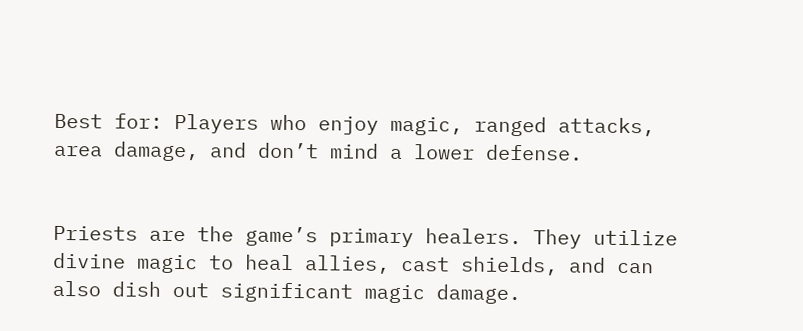Best for: Players who enjoy magic, ranged attacks, area damage, and don’t mind a lower defense.


Priests are the game’s primary healers. They utilize divine magic to heal allies, cast shields, and can also dish out significant magic damage.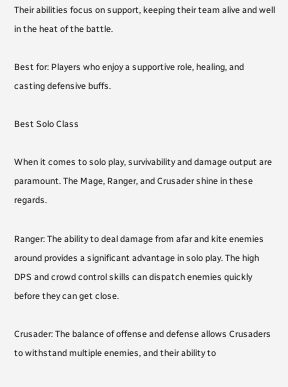Their abilities focus on support, keeping their team alive and well in the heat of the battle.

Best for: Players who enjoy a supportive role, healing, and casting defensive buffs.

Best Solo Class

When it comes to solo play, survivability and damage output are paramount. The Mage, Ranger, and Crusader shine in these regards.

Ranger: The ability to deal damage from afar and kite enemies around provides a significant advantage in solo play. The high DPS and crowd control skills can dispatch enemies quickly before they can get close.

Crusader: The balance of offense and defense allows Crusaders to withstand multiple enemies, and their ability to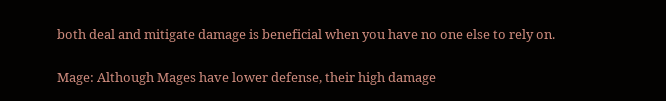both deal and mitigate damage is beneficial when you have no one else to rely on.

Mage: Although Mages have lower defense, their high damage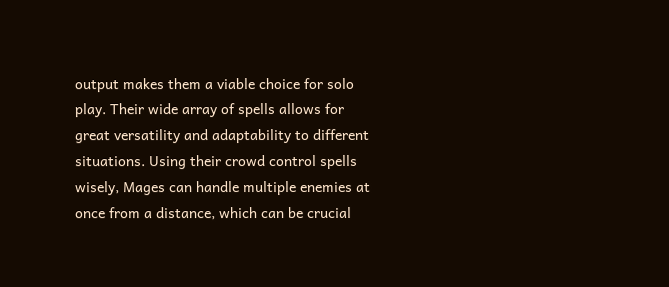output makes them a viable choice for solo play. Their wide array of spells allows for great versatility and adaptability to different situations. Using their crowd control spells wisely, Mages can handle multiple enemies at once from a distance, which can be crucial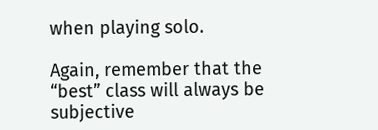when playing solo.

Again, remember that the “best” class will always be subjective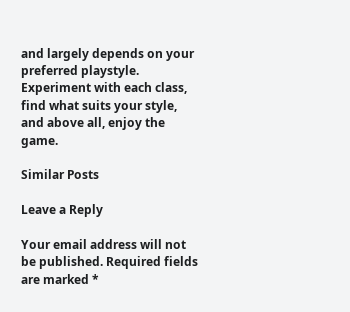and largely depends on your preferred playstyle. Experiment with each class, find what suits your style, and above all, enjoy the game.

Similar Posts

Leave a Reply

Your email address will not be published. Required fields are marked *